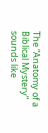The “Anatomy of a Biblical Mystery” sounds like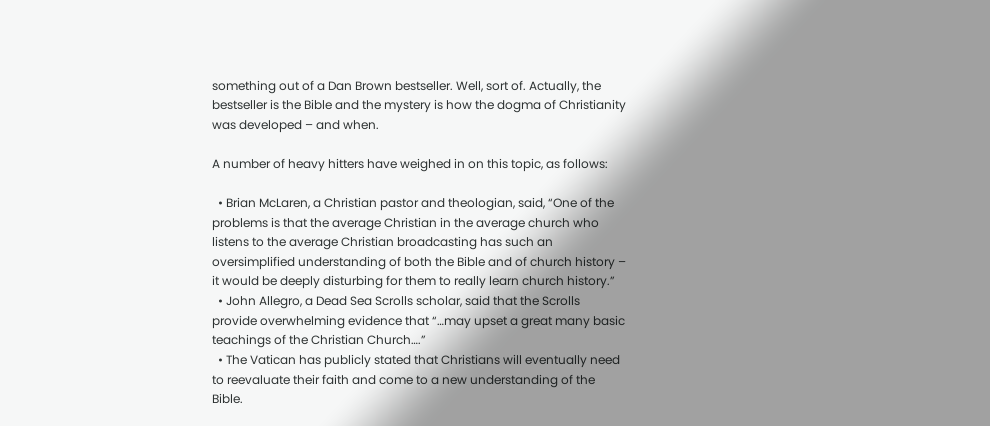something out of a Dan Brown bestseller. Well, sort of. Actually, the bestseller is the Bible and the mystery is how the dogma of Christianity was developed – and when.

A number of heavy hitters have weighed in on this topic, as follows:

  • Brian McLaren, a Christian pastor and theologian, said, “One of the problems is that the average Christian in the average church who listens to the average Christian broadcasting has such an oversimplified understanding of both the Bible and of church history – it would be deeply disturbing for them to really learn church history.”
  • John Allegro, a Dead Sea Scrolls scholar, said that the Scrolls provide overwhelming evidence that “…may upset a great many basic teachings of the Christian Church….”
  • The Vatican has publicly stated that Christians will eventually need to reevaluate their faith and come to a new understanding of the Bible.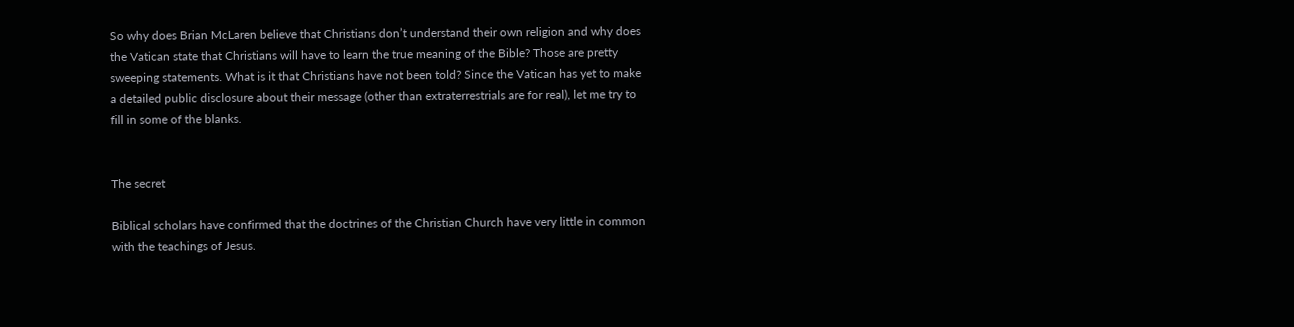So why does Brian McLaren believe that Christians don’t understand their own religion and why does the Vatican state that Christians will have to learn the true meaning of the Bible? Those are pretty sweeping statements. What is it that Christians have not been told? Since the Vatican has yet to make a detailed public disclosure about their message (other than extraterrestrials are for real), let me try to fill in some of the blanks.


The secret

Biblical scholars have confirmed that the doctrines of the Christian Church have very little in common with the teachings of Jesus.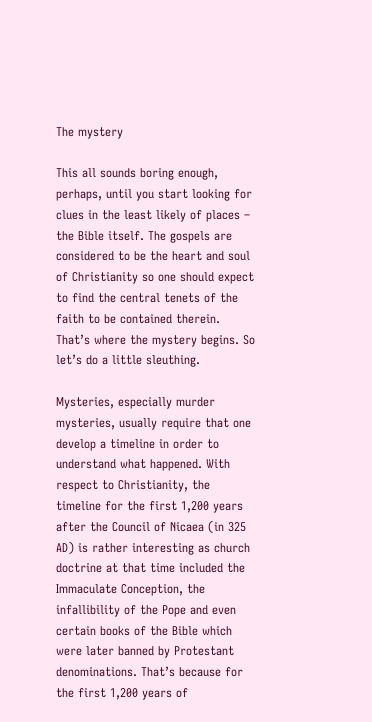The mystery

This all sounds boring enough, perhaps, until you start looking for clues in the least likely of places – the Bible itself. The gospels are considered to be the heart and soul of Christianity so one should expect to find the central tenets of the faith to be contained therein. That’s where the mystery begins. So let’s do a little sleuthing.

Mysteries, especially murder mysteries, usually require that one develop a timeline in order to understand what happened. With respect to Christianity, the timeline for the first 1,200 years after the Council of Nicaea (in 325 AD) is rather interesting as church doctrine at that time included the Immaculate Conception, the infallibility of the Pope and even certain books of the Bible which were later banned by Protestant denominations. That’s because for the first 1,200 years of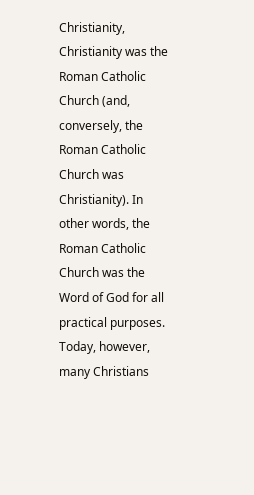Christianity, Christianity was the Roman Catholic Church (and, conversely, the Roman Catholic Church was Christianity). In other words, the Roman Catholic Church was the Word of God for all practical purposes. Today, however, many Christians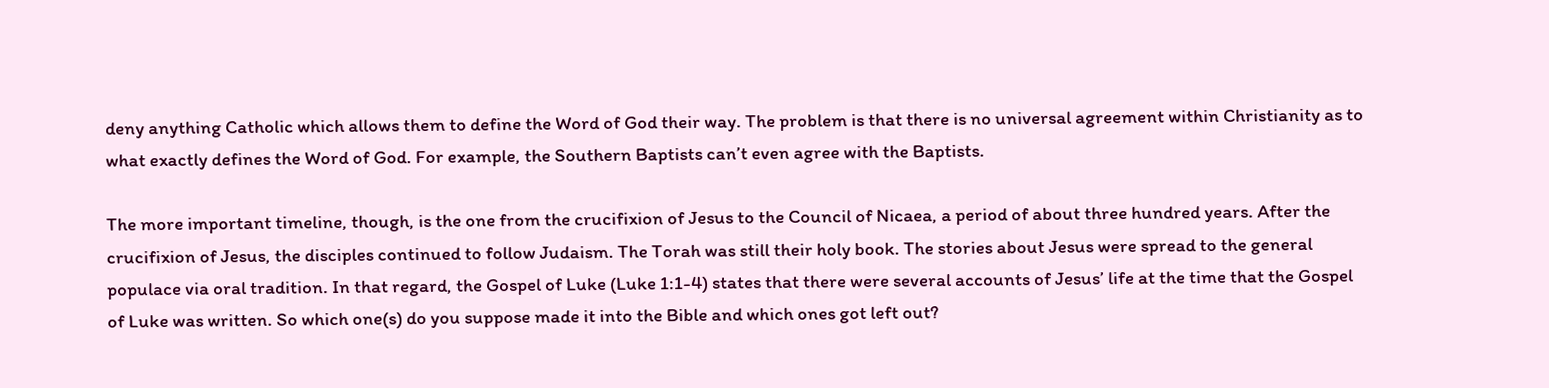deny anything Catholic which allows them to define the Word of God their way. The problem is that there is no universal agreement within Christianity as to what exactly defines the Word of God. For example, the Southern Baptists can’t even agree with the Baptists.

The more important timeline, though, is the one from the crucifixion of Jesus to the Council of Nicaea, a period of about three hundred years. After the crucifixion of Jesus, the disciples continued to follow Judaism. The Torah was still their holy book. The stories about Jesus were spread to the general populace via oral tradition. In that regard, the Gospel of Luke (Luke 1:1-4) states that there were several accounts of Jesus’ life at the time that the Gospel of Luke was written. So which one(s) do you suppose made it into the Bible and which ones got left out?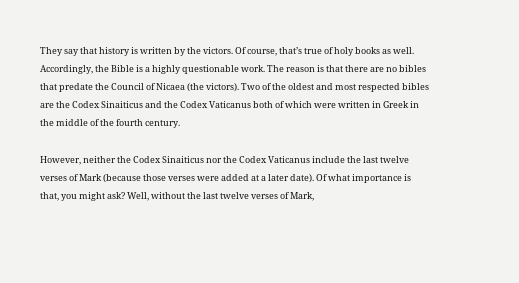They say that history is written by the victors. Of course, that’s true of holy books as well. Accordingly, the Bible is a highly questionable work. The reason is that there are no bibles that predate the Council of Nicaea (the victors). Two of the oldest and most respected bibles are the Codex Sinaiticus and the Codex Vaticanus both of which were written in Greek in the middle of the fourth century.

However, neither the Codex Sinaiticus nor the Codex Vaticanus include the last twelve verses of Mark (because those verses were added at a later date). Of what importance is that, you might ask? Well, without the last twelve verses of Mark,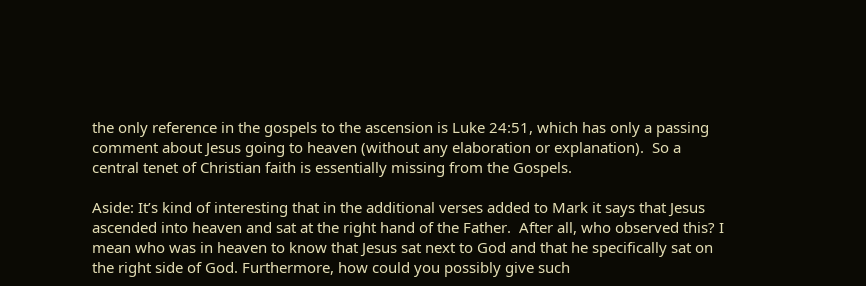the only reference in the gospels to the ascension is Luke 24:51, which has only a passing comment about Jesus going to heaven (without any elaboration or explanation).  So a central tenet of Christian faith is essentially missing from the Gospels.

Aside: It’s kind of interesting that in the additional verses added to Mark it says that Jesus ascended into heaven and sat at the right hand of the Father.  After all, who observed this? I mean who was in heaven to know that Jesus sat next to God and that he specifically sat on the right side of God. Furthermore, how could you possibly give such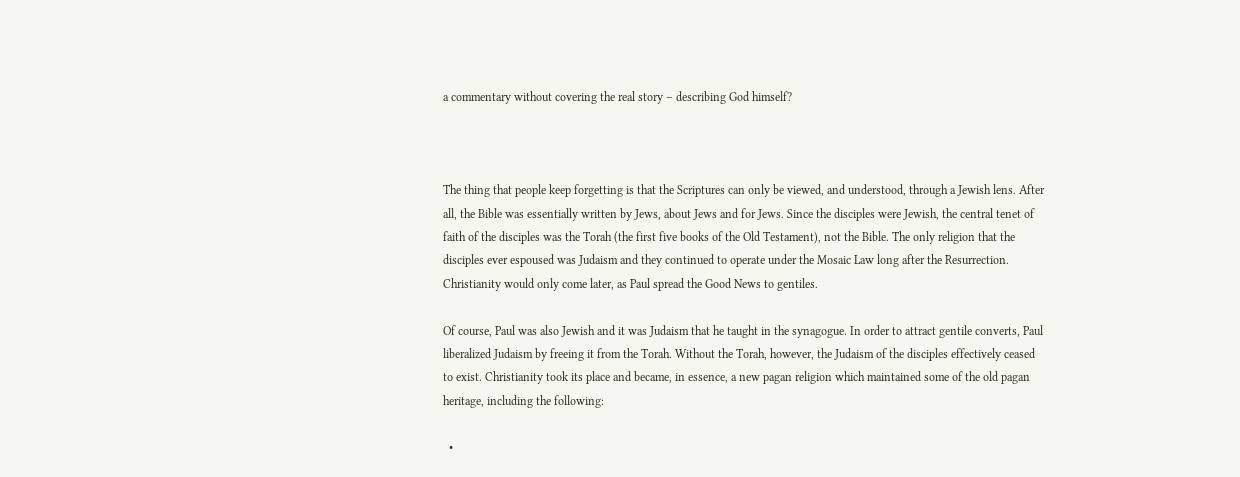a commentary without covering the real story – describing God himself?



The thing that people keep forgetting is that the Scriptures can only be viewed, and understood, through a Jewish lens. After all, the Bible was essentially written by Jews, about Jews and for Jews. Since the disciples were Jewish, the central tenet of faith of the disciples was the Torah (the first five books of the Old Testament), not the Bible. The only religion that the disciples ever espoused was Judaism and they continued to operate under the Mosaic Law long after the Resurrection.  Christianity would only come later, as Paul spread the Good News to gentiles.

Of course, Paul was also Jewish and it was Judaism that he taught in the synagogue. In order to attract gentile converts, Paul liberalized Judaism by freeing it from the Torah. Without the Torah, however, the Judaism of the disciples effectively ceased to exist. Christianity took its place and became, in essence, a new pagan religion which maintained some of the old pagan heritage, including the following:

  •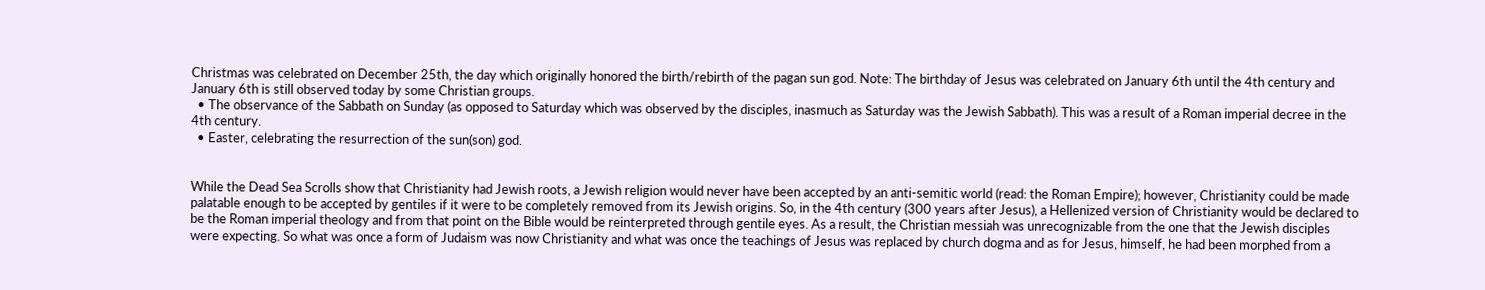Christmas was celebrated on December 25th, the day which originally honored the birth/rebirth of the pagan sun god. Note: The birthday of Jesus was celebrated on January 6th until the 4th century and January 6th is still observed today by some Christian groups.
  • The observance of the Sabbath on Sunday (as opposed to Saturday which was observed by the disciples, inasmuch as Saturday was the Jewish Sabbath). This was a result of a Roman imperial decree in the 4th century.
  • Easter, celebrating the resurrection of the sun(son) god.


While the Dead Sea Scrolls show that Christianity had Jewish roots, a Jewish religion would never have been accepted by an anti-semitic world (read: the Roman Empire); however, Christianity could be made palatable enough to be accepted by gentiles if it were to be completely removed from its Jewish origins. So, in the 4th century (300 years after Jesus), a Hellenized version of Christianity would be declared to be the Roman imperial theology and from that point on the Bible would be reinterpreted through gentile eyes. As a result, the Christian messiah was unrecognizable from the one that the Jewish disciples were expecting. So what was once a form of Judaism was now Christianity and what was once the teachings of Jesus was replaced by church dogma and as for Jesus, himself, he had been morphed from a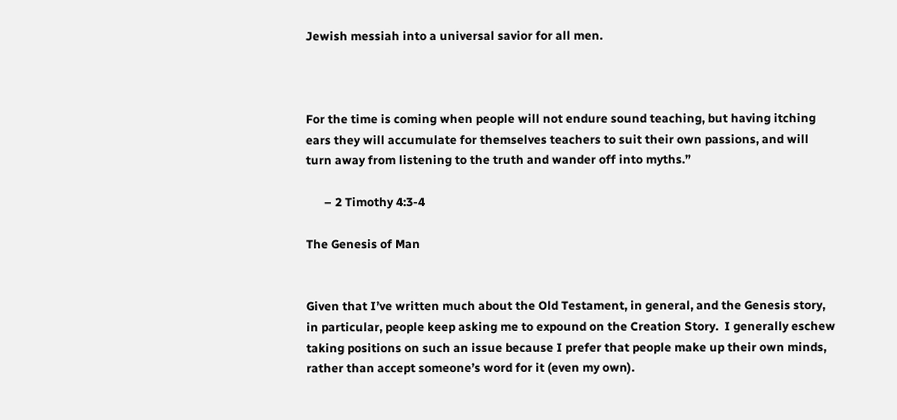Jewish messiah into a universal savior for all men.



For the time is coming when people will not endure sound teaching, but having itching ears they will accumulate for themselves teachers to suit their own passions, and will turn away from listening to the truth and wander off into myths.”

      – 2 Timothy 4:3-4

The Genesis of Man


Given that I’ve written much about the Old Testament, in general, and the Genesis story, in particular, people keep asking me to expound on the Creation Story.  I generally eschew taking positions on such an issue because I prefer that people make up their own minds, rather than accept someone’s word for it (even my own).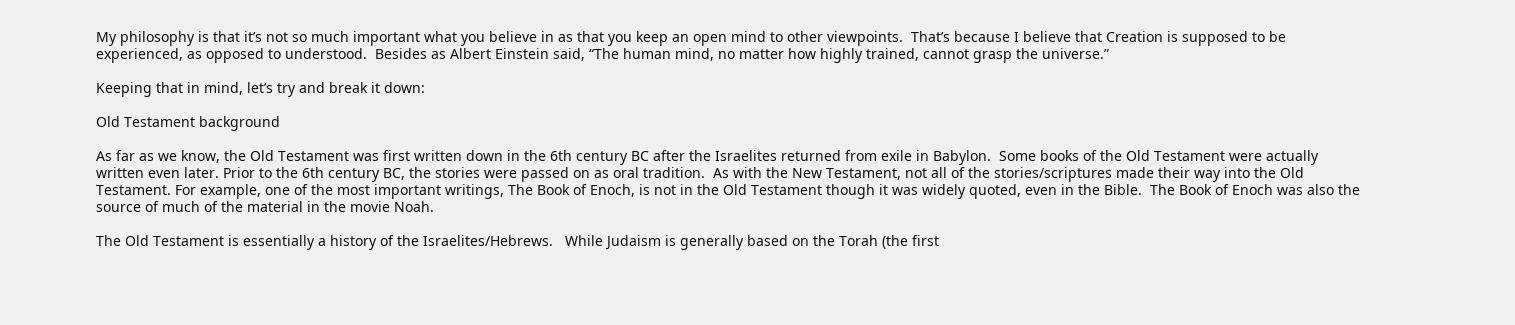My philosophy is that it’s not so much important what you believe in as that you keep an open mind to other viewpoints.  That’s because I believe that Creation is supposed to be experienced, as opposed to understood.  Besides as Albert Einstein said, “The human mind, no matter how highly trained, cannot grasp the universe.”

Keeping that in mind, let’s try and break it down:

Old Testament background

As far as we know, the Old Testament was first written down in the 6th century BC after the Israelites returned from exile in Babylon.  Some books of the Old Testament were actually written even later. Prior to the 6th century BC, the stories were passed on as oral tradition.  As with the New Testament, not all of the stories/scriptures made their way into the Old Testament. For example, one of the most important writings, The Book of Enoch, is not in the Old Testament though it was widely quoted, even in the Bible.  The Book of Enoch was also the source of much of the material in the movie Noah.

The Old Testament is essentially a history of the Israelites/Hebrews.   While Judaism is generally based on the Torah (the first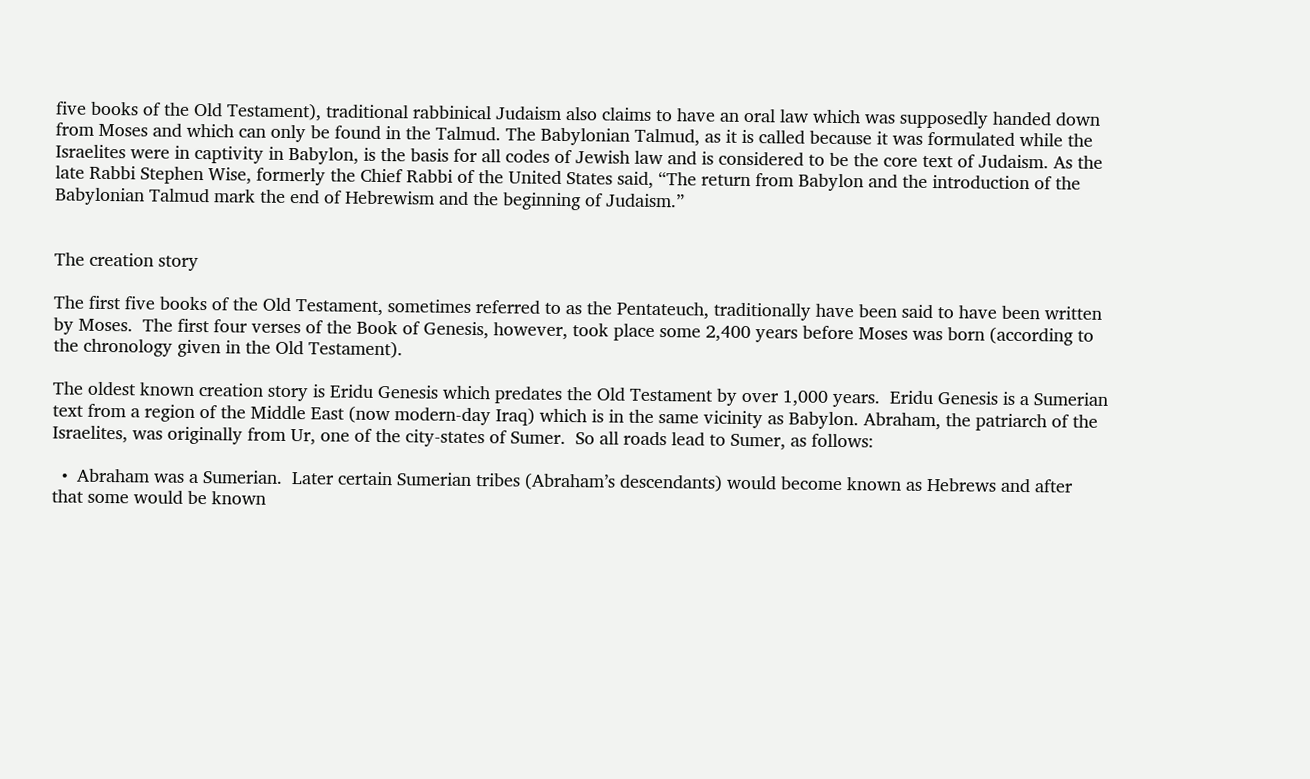five books of the Old Testament), traditional rabbinical Judaism also claims to have an oral law which was supposedly handed down from Moses and which can only be found in the Talmud. The Babylonian Talmud, as it is called because it was formulated while the Israelites were in captivity in Babylon, is the basis for all codes of Jewish law and is considered to be the core text of Judaism. As the late Rabbi Stephen Wise, formerly the Chief Rabbi of the United States said, “The return from Babylon and the introduction of the Babylonian Talmud mark the end of Hebrewism and the beginning of Judaism.”


The creation story

The first five books of the Old Testament, sometimes referred to as the Pentateuch, traditionally have been said to have been written by Moses.  The first four verses of the Book of Genesis, however, took place some 2,400 years before Moses was born (according to the chronology given in the Old Testament).

The oldest known creation story is Eridu Genesis which predates the Old Testament by over 1,000 years.  Eridu Genesis is a Sumerian text from a region of the Middle East (now modern-day Iraq) which is in the same vicinity as Babylon. Abraham, the patriarch of the Israelites, was originally from Ur, one of the city-states of Sumer.  So all roads lead to Sumer, as follows:

  •  Abraham was a Sumerian.  Later certain Sumerian tribes (Abraham’s descendants) would become known as Hebrews and after that some would be known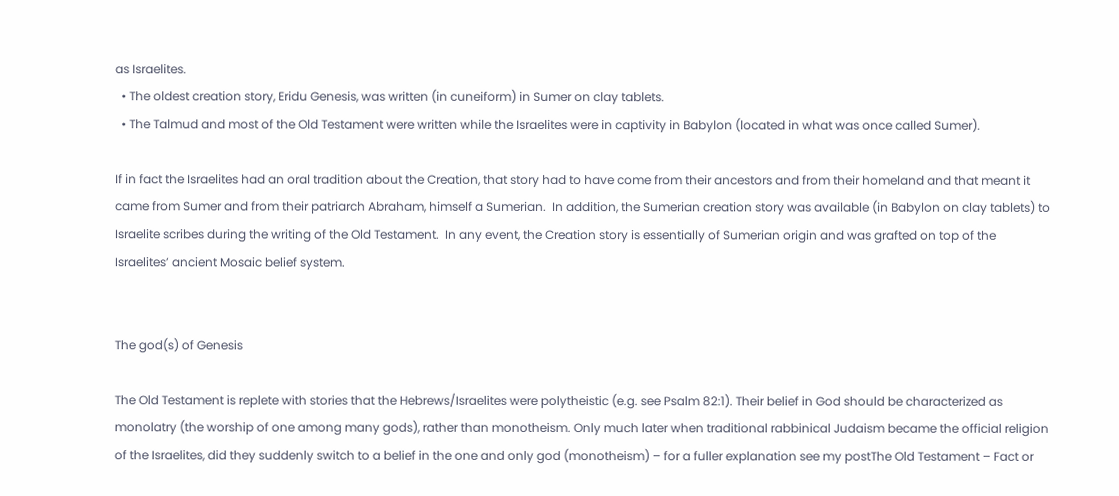as Israelites.
  • The oldest creation story, Eridu Genesis, was written (in cuneiform) in Sumer on clay tablets.
  • The Talmud and most of the Old Testament were written while the Israelites were in captivity in Babylon (located in what was once called Sumer).

If in fact the Israelites had an oral tradition about the Creation, that story had to have come from their ancestors and from their homeland and that meant it came from Sumer and from their patriarch Abraham, himself a Sumerian.  In addition, the Sumerian creation story was available (in Babylon on clay tablets) to Israelite scribes during the writing of the Old Testament.  In any event, the Creation story is essentially of Sumerian origin and was grafted on top of the Israelites’ ancient Mosaic belief system.


The god(s) of Genesis

The Old Testament is replete with stories that the Hebrews/Israelites were polytheistic (e.g. see Psalm 82:1). Their belief in God should be characterized as monolatry (the worship of one among many gods), rather than monotheism. Only much later when traditional rabbinical Judaism became the official religion of the Israelites, did they suddenly switch to a belief in the one and only god (monotheism) – for a fuller explanation see my postThe Old Testament – Fact or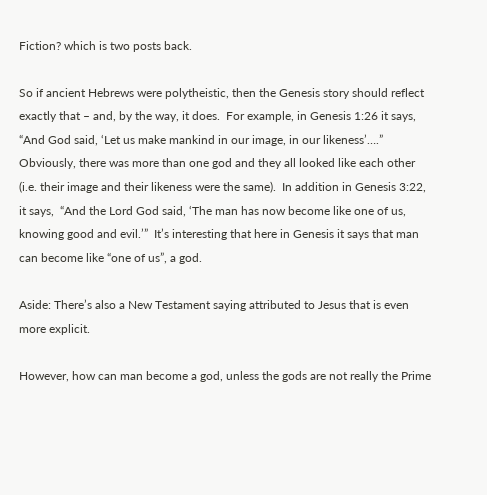Fiction? which is two posts back.

So if ancient Hebrews were polytheistic, then the Genesis story should reflect exactly that – and, by the way, it does.  For example, in Genesis 1:26 it says, “And God said, ‘Let us make mankind in our image, in our likeness’….” Obviously, there was more than one god and they all looked like each other (i.e. their image and their likeness were the same).  In addition in Genesis 3:22, it says,  “And the Lord God said, ‘The man has now become like one of us, knowing good and evil.’”  It’s interesting that here in Genesis it says that man can become like “one of us”, a god.

Aside: There’s also a New Testament saying attributed to Jesus that is even more explicit.

However, how can man become a god, unless the gods are not really the Prime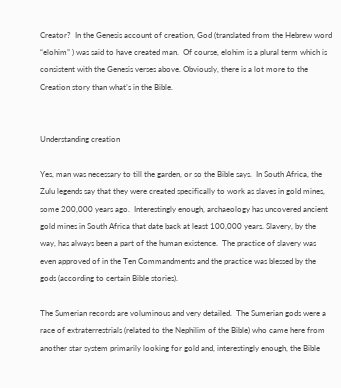Creator?  In the Genesis account of creation, God (translated from the Hebrew word “elohim” ) was said to have created man.  Of course, elohim is a plural term which is consistent with the Genesis verses above. Obviously, there is a lot more to the Creation story than what’s in the Bible.


Understanding creation

Yes, man was necessary to till the garden, or so the Bible says.  In South Africa, the Zulu legends say that they were created specifically to work as slaves in gold mines, some 200,000 years ago.  Interestingly enough, archaeology has uncovered ancient gold mines in South Africa that date back at least 100,000 years. Slavery, by the way, has always been a part of the human existence.  The practice of slavery was even approved of in the Ten Commandments and the practice was blessed by the gods (according to certain Bible stories).

The Sumerian records are voluminous and very detailed.  The Sumerian gods were a race of extraterrestrials (related to the Nephilim of the Bible) who came here from another star system primarily looking for gold and, interestingly enough, the Bible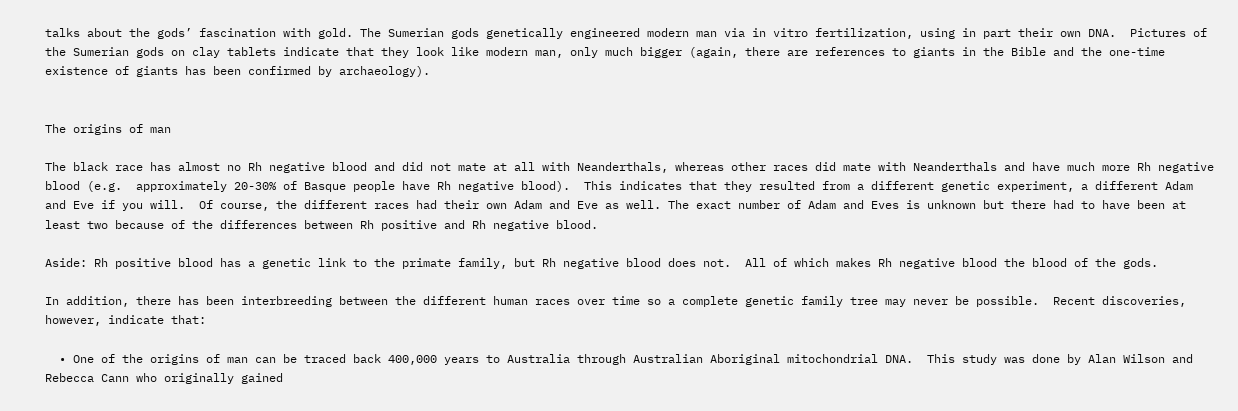talks about the gods’ fascination with gold. The Sumerian gods genetically engineered modern man via in vitro fertilization, using in part their own DNA.  Pictures of the Sumerian gods on clay tablets indicate that they look like modern man, only much bigger (again, there are references to giants in the Bible and the one-time existence of giants has been confirmed by archaeology).


The origins of man

The black race has almost no Rh negative blood and did not mate at all with Neanderthals, whereas other races did mate with Neanderthals and have much more Rh negative blood (e.g.  approximately 20-30% of Basque people have Rh negative blood).  This indicates that they resulted from a different genetic experiment, a different Adam and Eve if you will.  Of course, the different races had their own Adam and Eve as well. The exact number of Adam and Eves is unknown but there had to have been at least two because of the differences between Rh positive and Rh negative blood.

Aside: Rh positive blood has a genetic link to the primate family, but Rh negative blood does not.  All of which makes Rh negative blood the blood of the gods.

In addition, there has been interbreeding between the different human races over time so a complete genetic family tree may never be possible.  Recent discoveries, however, indicate that:

  • One of the origins of man can be traced back 400,000 years to Australia through Australian Aboriginal mitochondrial DNA.  This study was done by Alan Wilson and Rebecca Cann who originally gained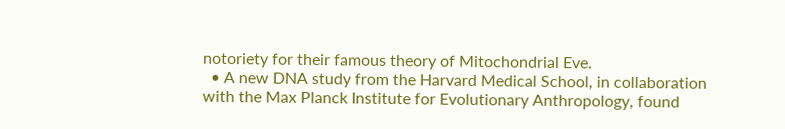notoriety for their famous theory of Mitochondrial Eve.
  • A new DNA study from the Harvard Medical School, in collaboration with the Max Planck Institute for Evolutionary Anthropology, found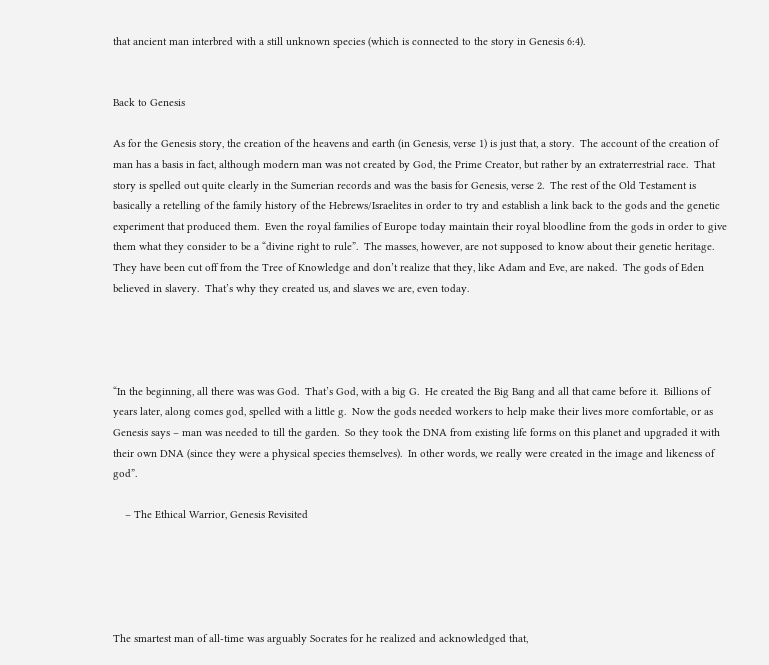that ancient man interbred with a still unknown species (which is connected to the story in Genesis 6:4).


Back to Genesis

As for the Genesis story, the creation of the heavens and earth (in Genesis, verse 1) is just that, a story.  The account of the creation of man has a basis in fact, although modern man was not created by God, the Prime Creator, but rather by an extraterrestrial race.  That story is spelled out quite clearly in the Sumerian records and was the basis for Genesis, verse 2.  The rest of the Old Testament is basically a retelling of the family history of the Hebrews/Israelites in order to try and establish a link back to the gods and the genetic experiment that produced them.  Even the royal families of Europe today maintain their royal bloodline from the gods in order to give them what they consider to be a “divine right to rule”.  The masses, however, are not supposed to know about their genetic heritage.  They have been cut off from the Tree of Knowledge and don’t realize that they, like Adam and Eve, are naked.  The gods of Eden believed in slavery.  That’s why they created us, and slaves we are, even today.




“In the beginning, all there was was God.  That’s God, with a big G.  He created the Big Bang and all that came before it.  Billions of years later, along comes god, spelled with a little g.  Now the gods needed workers to help make their lives more comfortable, or as Genesis says – man was needed to till the garden.  So they took the DNA from existing life forms on this planet and upgraded it with their own DNA (since they were a physical species themselves).  In other words, we really were created in the image and likeness of god”.

    – The Ethical Warrior, Genesis Revisited





The smartest man of all-time was arguably Socrates for he realized and acknowledged that,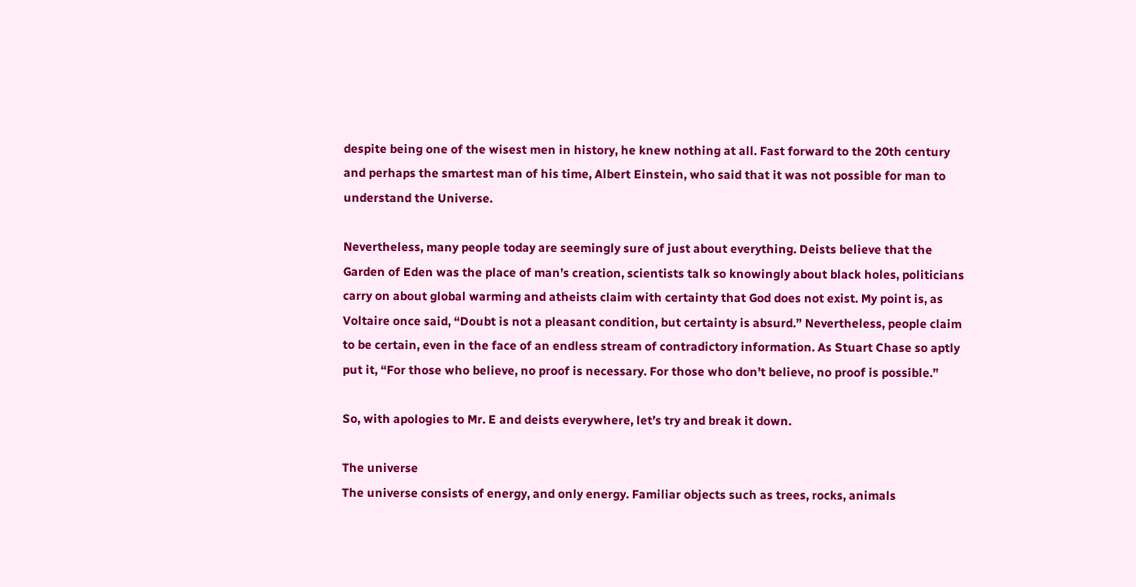despite being one of the wisest men in history, he knew nothing at all. Fast forward to the 20th century and perhaps the smartest man of his time, Albert Einstein, who said that it was not possible for man to understand the Universe.

Nevertheless, many people today are seemingly sure of just about everything. Deists believe that the Garden of Eden was the place of man’s creation, scientists talk so knowingly about black holes, politicians carry on about global warming and atheists claim with certainty that God does not exist. My point is, as Voltaire once said, “Doubt is not a pleasant condition, but certainty is absurd.” Nevertheless, people claim to be certain, even in the face of an endless stream of contradictory information. As Stuart Chase so aptly put it, “For those who believe, no proof is necessary. For those who don’t believe, no proof is possible.”

So, with apologies to Mr. E and deists everywhere, let’s try and break it down.

The universe
The universe consists of energy, and only energy. Familiar objects such as trees, rocks, animals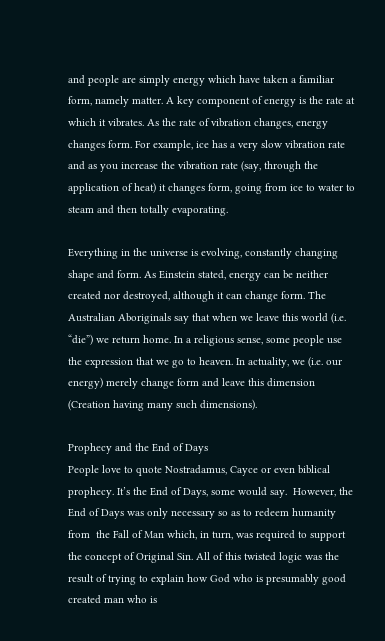and people are simply energy which have taken a familiar form, namely matter. A key component of energy is the rate at which it vibrates. As the rate of vibration changes, energy changes form. For example, ice has a very slow vibration rate and as you increase the vibration rate (say, through the application of heat) it changes form, going from ice to water to steam and then totally evaporating.

Everything in the universe is evolving, constantly changing shape and form. As Einstein stated, energy can be neither created nor destroyed, although it can change form. The Australian Aboriginals say that when we leave this world (i.e. “die”) we return home. In a religious sense, some people use the expression that we go to heaven. In actuality, we (i.e. our energy) merely change form and leave this dimension (Creation having many such dimensions).

Prophecy and the End of Days
People love to quote Nostradamus, Cayce or even biblical prophecy. It’s the End of Days, some would say.  However, the End of Days was only necessary so as to redeem humanity from  the Fall of Man which, in turn, was required to support the concept of Original Sin. All of this twisted logic was the result of trying to explain how God who is presumably good created man who is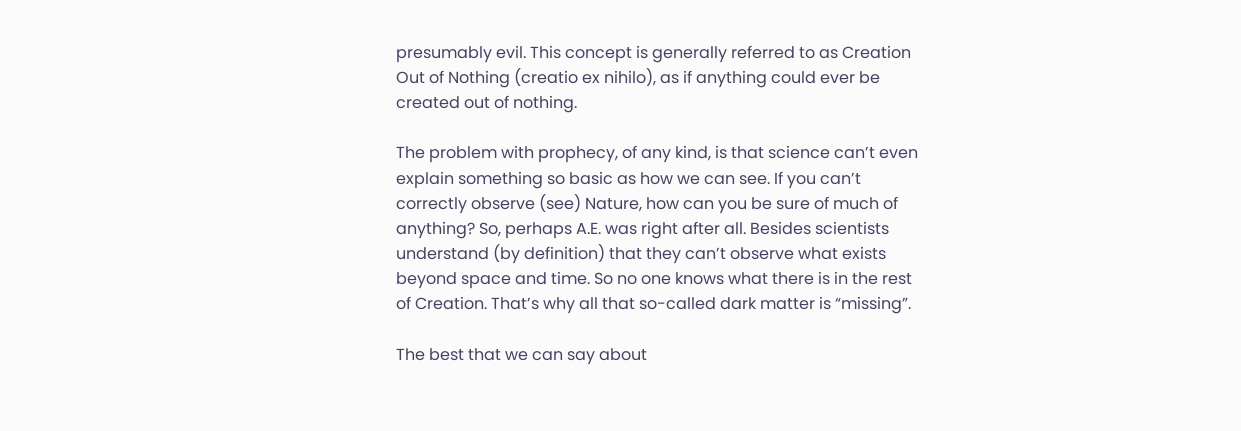presumably evil. This concept is generally referred to as Creation Out of Nothing (creatio ex nihilo), as if anything could ever be created out of nothing.

The problem with prophecy, of any kind, is that science can’t even explain something so basic as how we can see. If you can’t correctly observe (see) Nature, how can you be sure of much of anything? So, perhaps A.E. was right after all. Besides scientists understand (by definition) that they can’t observe what exists beyond space and time. So no one knows what there is in the rest of Creation. That’s why all that so-called dark matter is “missing”.

The best that we can say about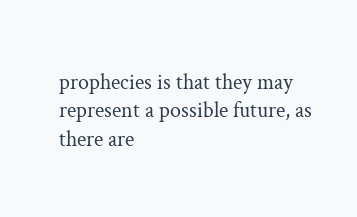prophecies is that they may represent a possible future, as there are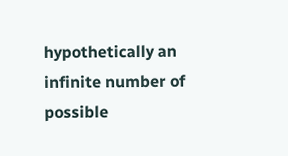hypothetically an infinite number of possible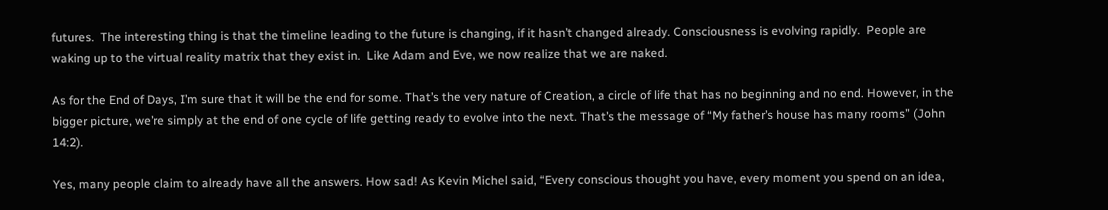futures.  The interesting thing is that the timeline leading to the future is changing, if it hasn’t changed already. Consciousness is evolving rapidly.  People are waking up to the virtual reality matrix that they exist in.  Like Adam and Eve, we now realize that we are naked.

As for the End of Days, I’m sure that it will be the end for some. That’s the very nature of Creation, a circle of life that has no beginning and no end. However, in the bigger picture, we’re simply at the end of one cycle of life getting ready to evolve into the next. That’s the message of “My father’s house has many rooms” (John 14:2).

Yes, many people claim to already have all the answers. How sad! As Kevin Michel said, “Every conscious thought you have, every moment you spend on an idea,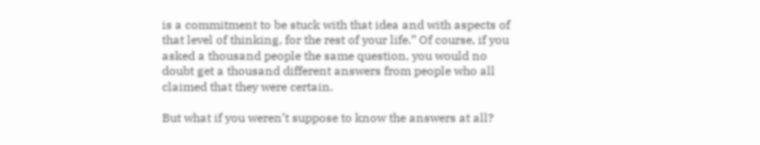is a commitment to be stuck with that idea and with aspects of that level of thinking, for the rest of your life.” Of course, if you asked a thousand people the same question, you would no doubt get a thousand different answers from people who all claimed that they were certain.

But what if you weren’t suppose to know the answers at all?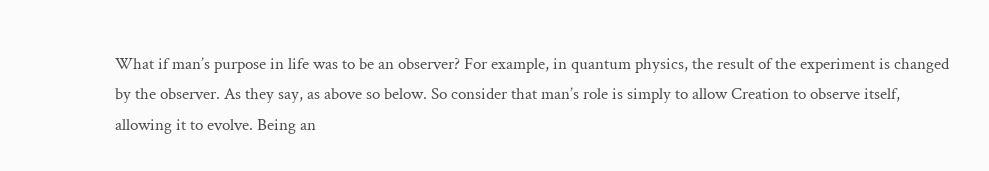What if man’s purpose in life was to be an observer? For example, in quantum physics, the result of the experiment is changed by the observer. As they say, as above so below. So consider that man’s role is simply to allow Creation to observe itself, allowing it to evolve. Being an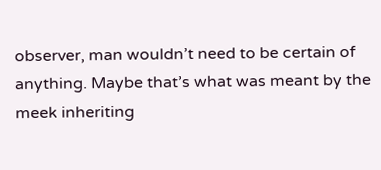observer, man wouldn’t need to be certain of anything. Maybe that’s what was meant by the meek inheriting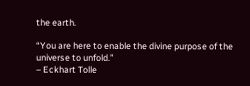the earth.

“You are here to enable the divine purpose of the universe to unfold.”
– Eckhart Tolle